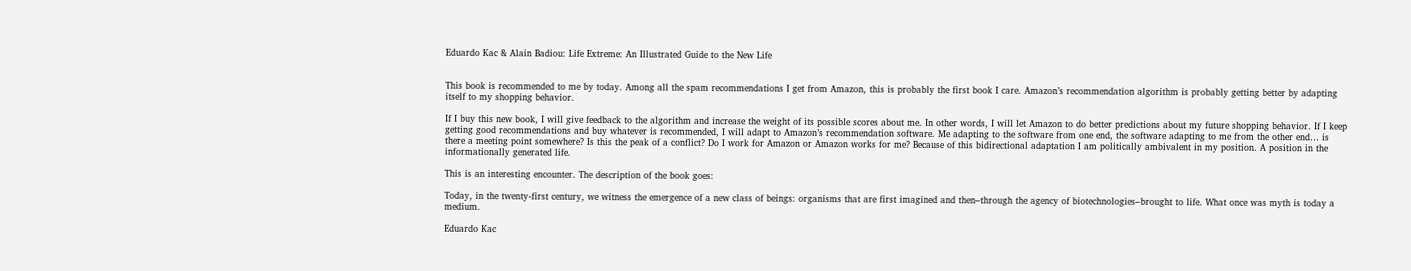Eduardo Kac & Alain Badiou: Life Extreme: An Illustrated Guide to the New Life


This book is recommended to me by today. Among all the spam recommendations I get from Amazon, this is probably the first book I care. Amazon’s recommendation algorithm is probably getting better by adapting itself to my shopping behavior.

If I buy this new book, I will give feedback to the algorithm and increase the weight of its possible scores about me. In other words, I will let Amazon to do better predictions about my future shopping behavior. If I keep getting good recommendations and buy whatever is recommended, I will adapt to Amazon’s recommendation software. Me adapting to the software from one end, the software adapting to me from the other end… is there a meeting point somewhere? Is this the peak of a conflict? Do I work for Amazon or Amazon works for me? Because of this bidirectional adaptation I am politically ambivalent in my position. A position in the informationally generated life.

This is an interesting encounter. The description of the book goes:

Today, in the twenty-first century, we witness the emergence of a new class of beings: organisms that are first imagined and then–through the agency of biotechnologies–brought to life. What once was myth is today a medium.

Eduardo Kac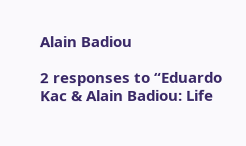Alain Badiou

2 responses to “Eduardo Kac & Alain Badiou: Life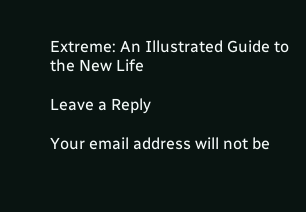Extreme: An Illustrated Guide to the New Life

Leave a Reply

Your email address will not be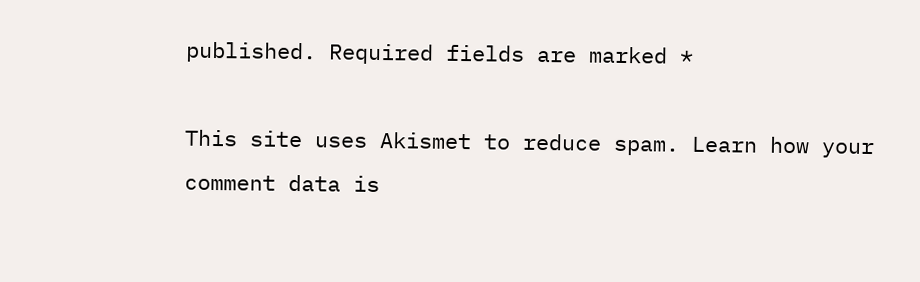published. Required fields are marked *

This site uses Akismet to reduce spam. Learn how your comment data is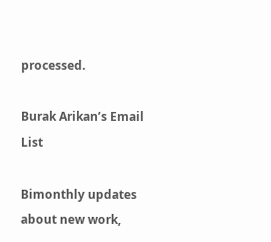processed.

Burak Arikan’s Email List

Bimonthly updates about new work,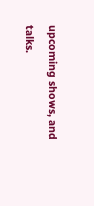upcoming shows, and talks.